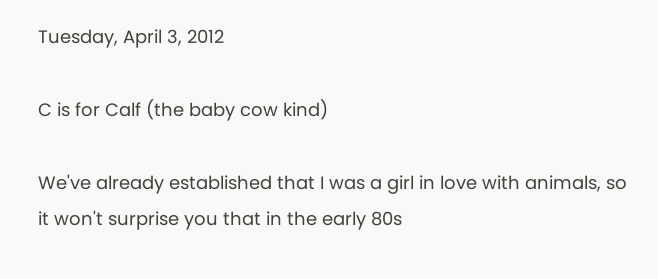Tuesday, April 3, 2012

C is for Calf (the baby cow kind)

We've already established that I was a girl in love with animals, so it won't surprise you that in the early 80s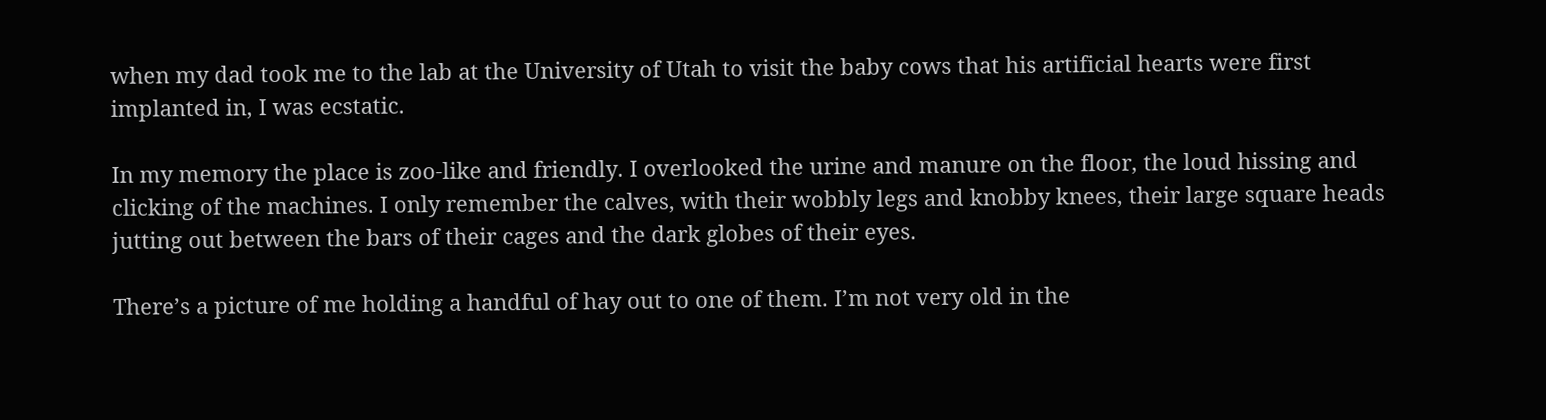when my dad took me to the lab at the University of Utah to visit the baby cows that his artificial hearts were first implanted in, I was ecstatic.

In my memory the place is zoo-like and friendly. I overlooked the urine and manure on the floor, the loud hissing and clicking of the machines. I only remember the calves, with their wobbly legs and knobby knees, their large square heads jutting out between the bars of their cages and the dark globes of their eyes.

There’s a picture of me holding a handful of hay out to one of them. I’m not very old in the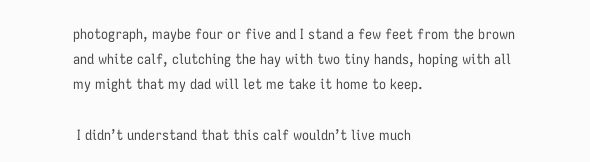photograph, maybe four or five and I stand a few feet from the brown and white calf, clutching the hay with two tiny hands, hoping with all my might that my dad will let me take it home to keep.

 I didn’t understand that this calf wouldn’t live much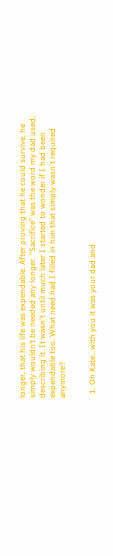longer, that his life was expendable. After proving that he could survive, he simply wouldn’t be needed any longer. “Sacrifice” was the word my dad used, describing it. It wasn't until much later I started to wonder if I had been expendable too. What need had I filled in him that simply wasn't required anymore?


  1. Oh Kate...with you it was your dad and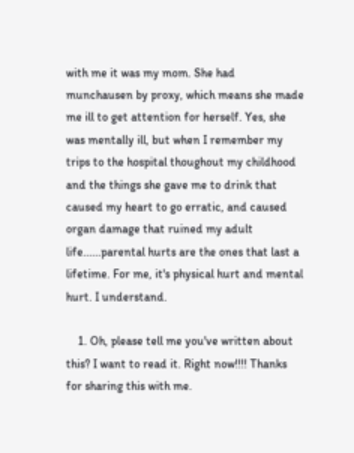with me it was my mom. She had munchausen by proxy, which means she made me ill to get attention for herself. Yes, she was mentally ill, but when I remember my trips to the hospital thoughout my childhood and the things she gave me to drink that caused my heart to go erratic, and caused organ damage that ruined my adult life......parental hurts are the ones that last a lifetime. For me, it's physical hurt and mental hurt. I understand.

    1. Oh, please tell me you've written about this? I want to read it. Right now!!!! Thanks for sharing this with me.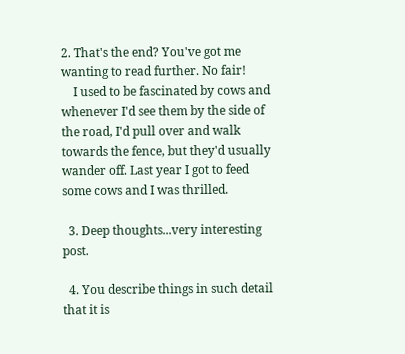2. That's the end? You've got me wanting to read further. No fair!
    I used to be fascinated by cows and whenever I'd see them by the side of the road, I'd pull over and walk towards the fence, but they'd usually wander off. Last year I got to feed some cows and I was thrilled.

  3. Deep thoughts...very interesting post.

  4. You describe things in such detail that it is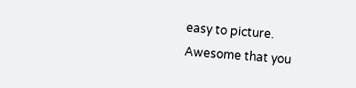easy to picture. Awesome that you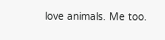love animals. Me too.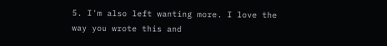5. I'm also left wanting more. I love the way you wrote this and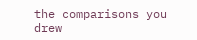the comparisons you drew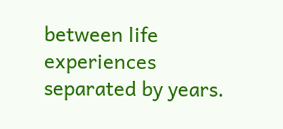between life experiences separated by years.